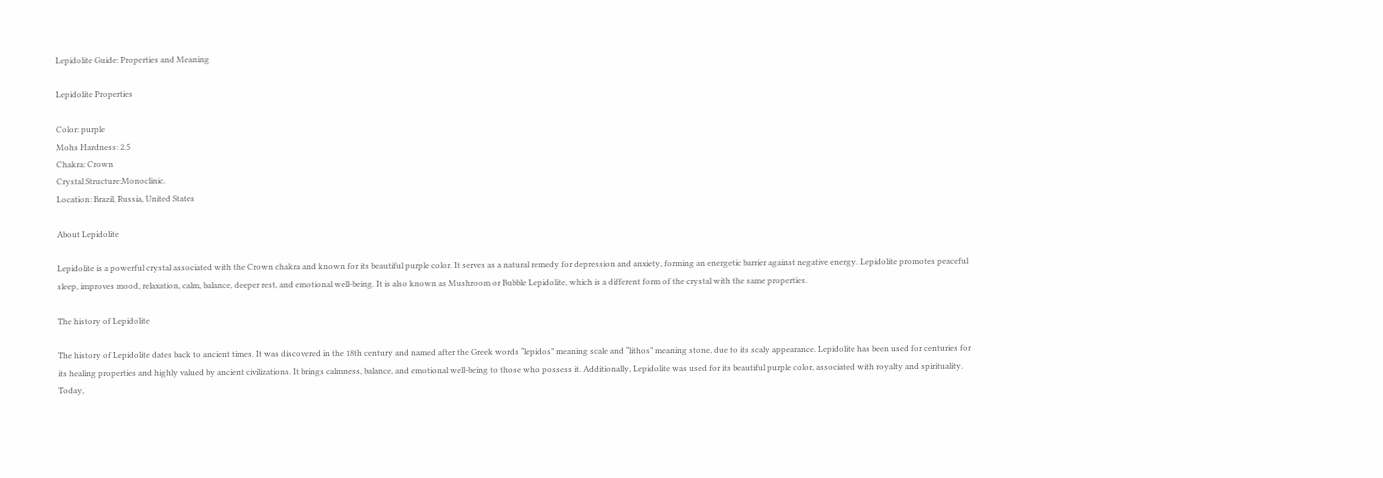Lepidolite Guide: Properties and Meaning

Lepidolite Properties

Color: purple
Mohs Hardness: 2.5
Chakra: Crown
Crystal Structure:Monoclinic.
Location: Brazil, Russia, United States

About Lepidolite

Lepidolite is a powerful crystal associated with the Crown chakra and known for its beautiful purple color. It serves as a natural remedy for depression and anxiety, forming an energetic barrier against negative energy. Lepidolite promotes peaceful sleep, improves mood, relaxation, calm, balance, deeper rest, and emotional well-being. It is also known as Mushroom or Bubble Lepidolite, which is a different form of the crystal with the same properties.

The history of Lepidolite

The history of Lepidolite dates back to ancient times. It was discovered in the 18th century and named after the Greek words “lepidos” meaning scale and “lithos” meaning stone, due to its scaly appearance. Lepidolite has been used for centuries for its healing properties and highly valued by ancient civilizations. It brings calmness, balance, and emotional well-being to those who possess it. Additionally, Lepidolite was used for its beautiful purple color, associated with royalty and spirituality. Today,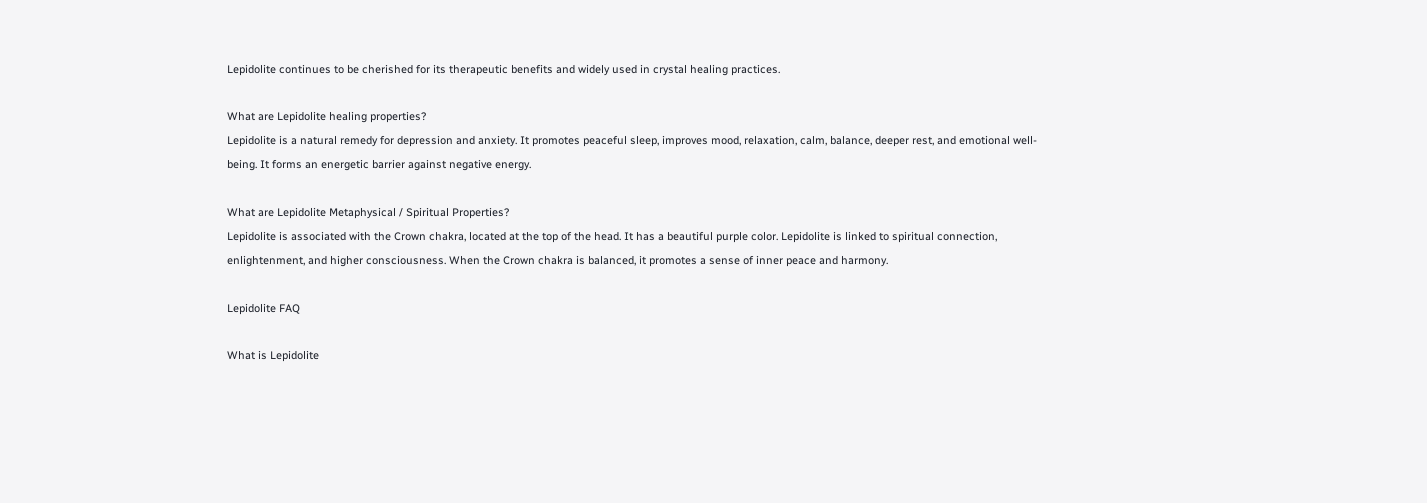Lepidolite continues to be cherished for its therapeutic benefits and widely used in crystal healing practices.

What are Lepidolite healing properties?
Lepidolite is a natural remedy for depression and anxiety. It promotes peaceful sleep, improves mood, relaxation, calm, balance, deeper rest, and emotional well-being. It forms an energetic barrier against negative energy.

What are Lepidolite Metaphysical / Spiritual Properties?
Lepidolite is associated with the Crown chakra, located at the top of the head. It has a beautiful purple color. Lepidolite is linked to spiritual connection, enlightenment, and higher consciousness. When the Crown chakra is balanced, it promotes a sense of inner peace and harmony.

Lepidolite FAQ

What is Lepidolite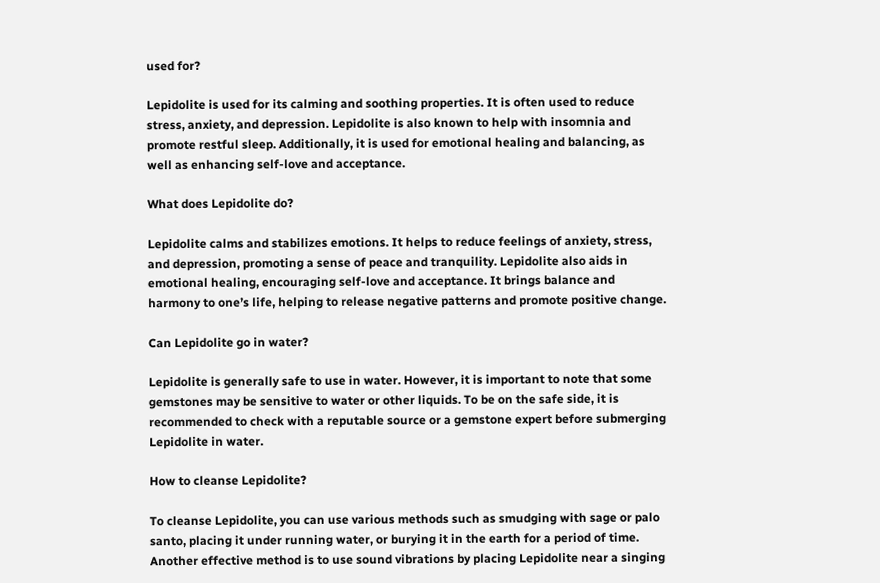used for?

Lepidolite is used for its calming and soothing properties. It is often used to reduce stress, anxiety, and depression. Lepidolite is also known to help with insomnia and promote restful sleep. Additionally, it is used for emotional healing and balancing, as well as enhancing self-love and acceptance.

What does Lepidolite do?

Lepidolite calms and stabilizes emotions. It helps to reduce feelings of anxiety, stress, and depression, promoting a sense of peace and tranquility. Lepidolite also aids in emotional healing, encouraging self-love and acceptance. It brings balance and harmony to one’s life, helping to release negative patterns and promote positive change.

Can Lepidolite go in water?

Lepidolite is generally safe to use in water. However, it is important to note that some gemstones may be sensitive to water or other liquids. To be on the safe side, it is recommended to check with a reputable source or a gemstone expert before submerging Lepidolite in water.

How to cleanse Lepidolite?

To cleanse Lepidolite, you can use various methods such as smudging with sage or palo santo, placing it under running water, or burying it in the earth for a period of time. Another effective method is to use sound vibrations by placing Lepidolite near a singing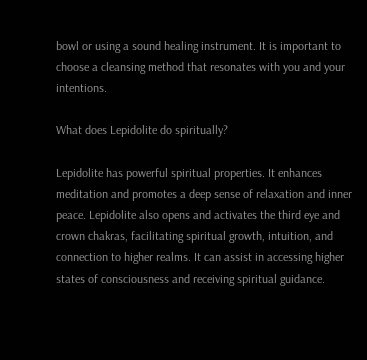bowl or using a sound healing instrument. It is important to choose a cleansing method that resonates with you and your intentions.

What does Lepidolite do spiritually?

Lepidolite has powerful spiritual properties. It enhances meditation and promotes a deep sense of relaxation and inner peace. Lepidolite also opens and activates the third eye and crown chakras, facilitating spiritual growth, intuition, and connection to higher realms. It can assist in accessing higher states of consciousness and receiving spiritual guidance.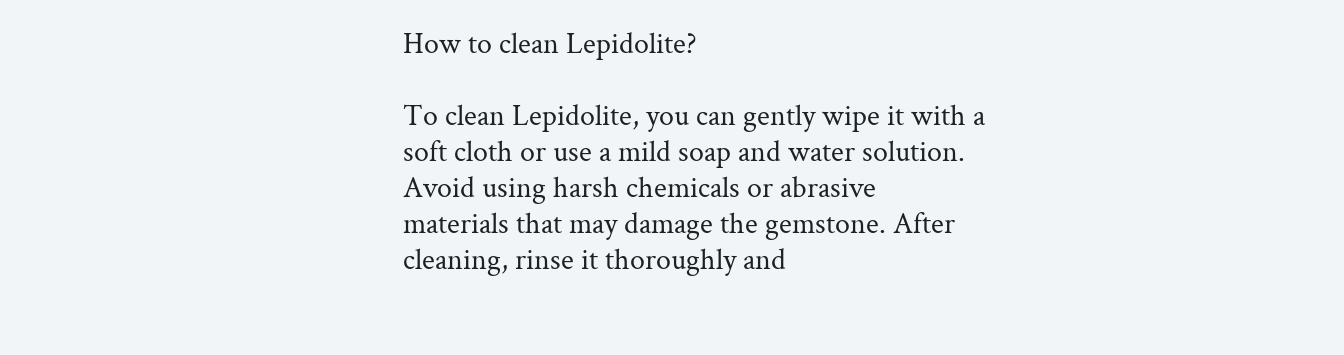How to clean Lepidolite?

To clean Lepidolite, you can gently wipe it with a soft cloth or use a mild soap and water solution. Avoid using harsh chemicals or abrasive materials that may damage the gemstone. After cleaning, rinse it thoroughly and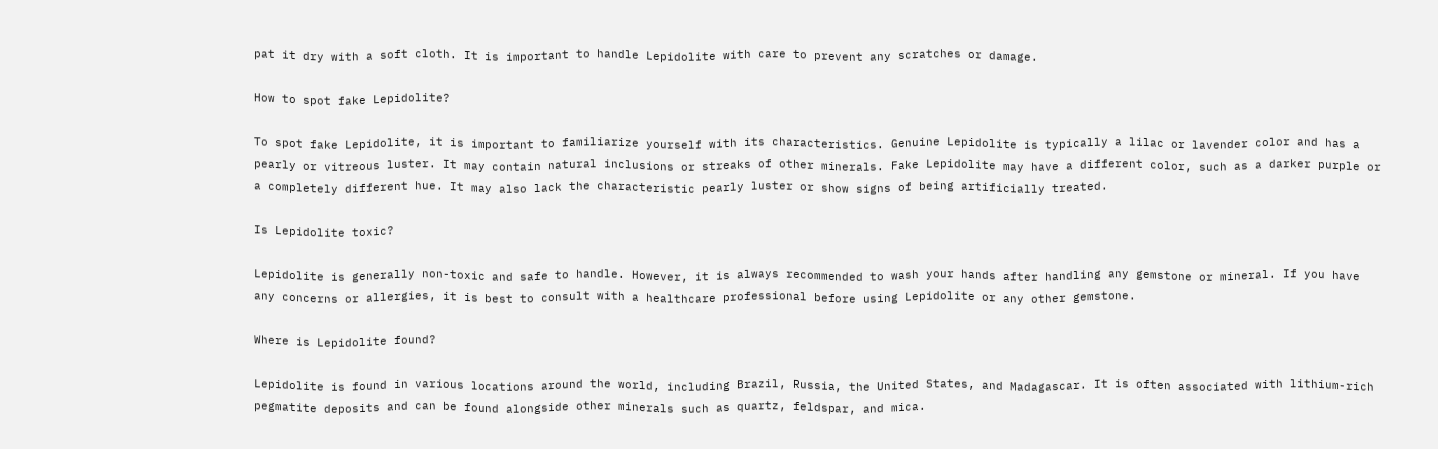pat it dry with a soft cloth. It is important to handle Lepidolite with care to prevent any scratches or damage.

How to spot fake Lepidolite?

To spot fake Lepidolite, it is important to familiarize yourself with its characteristics. Genuine Lepidolite is typically a lilac or lavender color and has a pearly or vitreous luster. It may contain natural inclusions or streaks of other minerals. Fake Lepidolite may have a different color, such as a darker purple or a completely different hue. It may also lack the characteristic pearly luster or show signs of being artificially treated.

Is Lepidolite toxic?

Lepidolite is generally non-toxic and safe to handle. However, it is always recommended to wash your hands after handling any gemstone or mineral. If you have any concerns or allergies, it is best to consult with a healthcare professional before using Lepidolite or any other gemstone.

Where is Lepidolite found?

Lepidolite is found in various locations around the world, including Brazil, Russia, the United States, and Madagascar. It is often associated with lithium-rich pegmatite deposits and can be found alongside other minerals such as quartz, feldspar, and mica.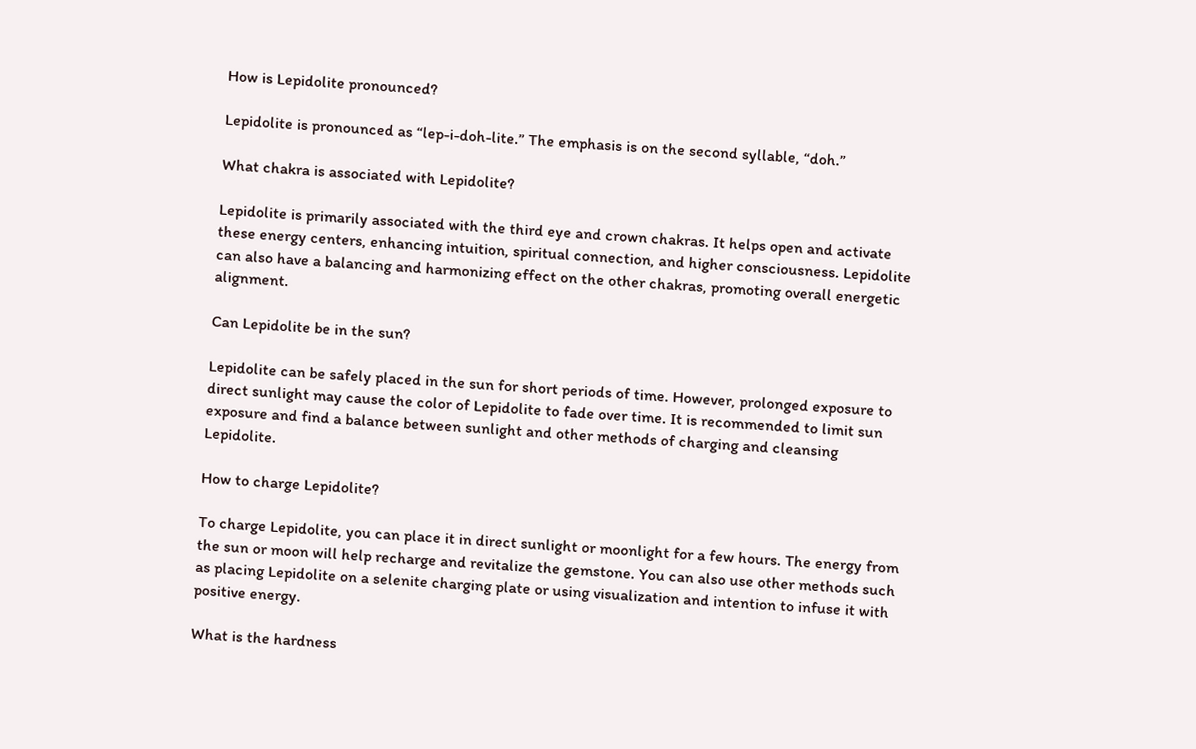How is Lepidolite pronounced?

Lepidolite is pronounced as “lep-i-doh-lite.” The emphasis is on the second syllable, “doh.”

What chakra is associated with Lepidolite?

Lepidolite is primarily associated with the third eye and crown chakras. It helps open and activate these energy centers, enhancing intuition, spiritual connection, and higher consciousness. Lepidolite can also have a balancing and harmonizing effect on the other chakras, promoting overall energetic alignment.

Can Lepidolite be in the sun?

Lepidolite can be safely placed in the sun for short periods of time. However, prolonged exposure to direct sunlight may cause the color of Lepidolite to fade over time. It is recommended to limit sun exposure and find a balance between sunlight and other methods of charging and cleansing Lepidolite.

How to charge Lepidolite?

To charge Lepidolite, you can place it in direct sunlight or moonlight for a few hours. The energy from the sun or moon will help recharge and revitalize the gemstone. You can also use other methods such as placing Lepidolite on a selenite charging plate or using visualization and intention to infuse it with positive energy.

What is the hardness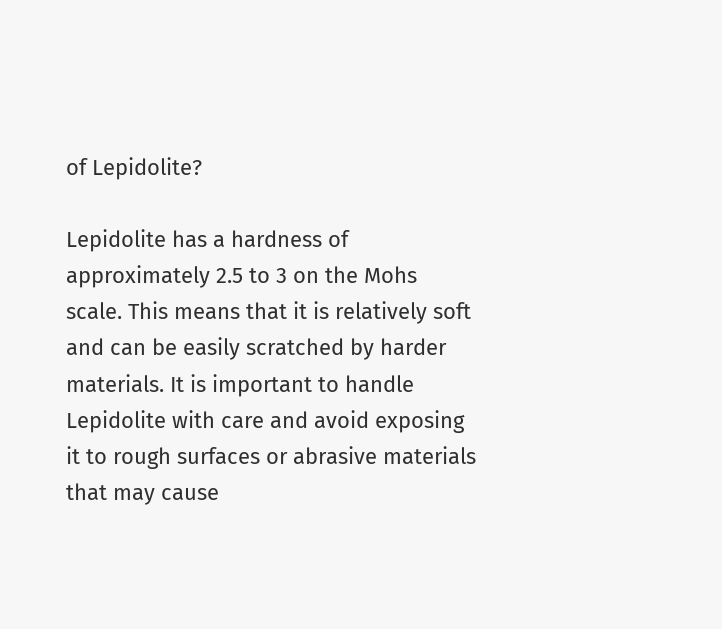of Lepidolite?

Lepidolite has a hardness of approximately 2.5 to 3 on the Mohs scale. This means that it is relatively soft and can be easily scratched by harder materials. It is important to handle Lepidolite with care and avoid exposing it to rough surfaces or abrasive materials that may cause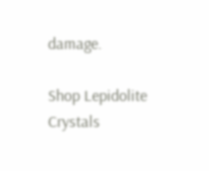damage.

Shop Lepidolite Crystals